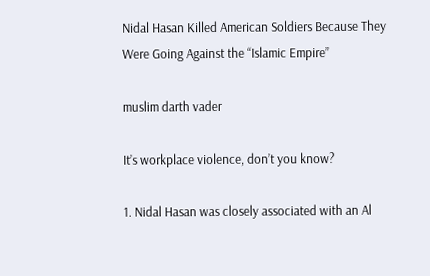Nidal Hasan Killed American Soldiers Because They Were Going Against the “Islamic Empire”

muslim darth vader

It’s workplace violence, don’t you know?

1. Nidal Hasan was closely associated with an Al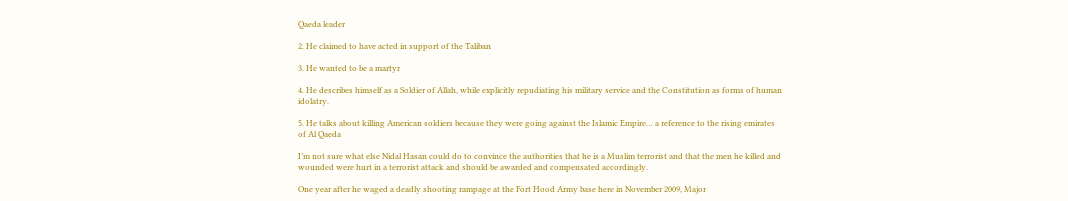Qaeda leader

2. He claimed to have acted in support of the Taliban

3. He wanted to be a martyr

4. He describes himself as a Soldier of Allah, while explicitly repudiating his military service and the Constitution as forms of human idolatry.

5. He talks about killing American soldiers because they were going against the Islamic Empire… a reference to the rising emirates of Al Qaeda

I’m not sure what else Nidal Hasan could do to convince the authorities that he is a Muslim terrorist and that the men he killed and wounded were hurt in a terrorist attack and should be awarded and compensated accordingly.

One year after he waged a deadly shooting rampage at the Fort Hood Army base here in November 2009, Major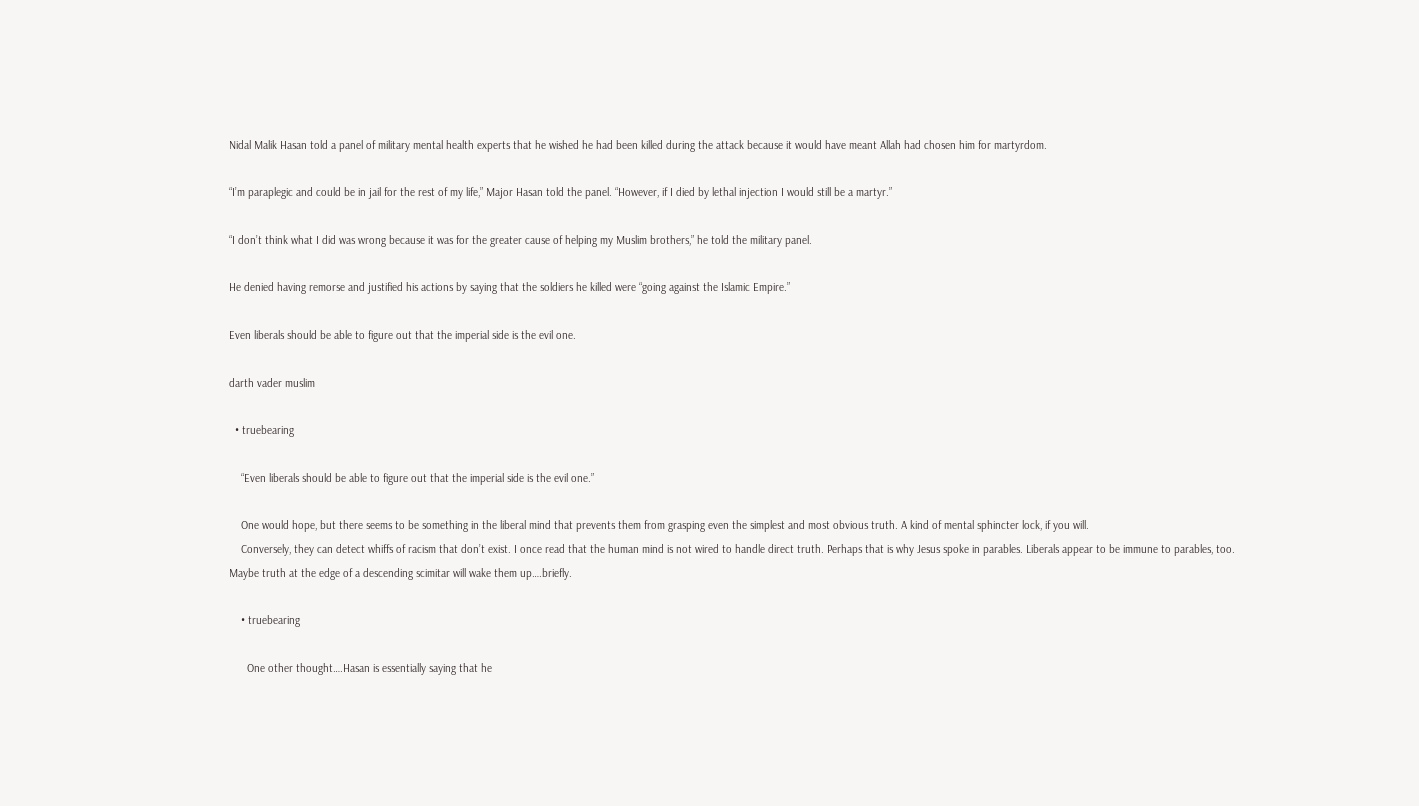Nidal Malik Hasan told a panel of military mental health experts that he wished he had been killed during the attack because it would have meant Allah had chosen him for martyrdom.

“I’m paraplegic and could be in jail for the rest of my life,” Major Hasan told the panel. “However, if I died by lethal injection I would still be a martyr.”

“I don’t think what I did was wrong because it was for the greater cause of helping my Muslim brothers,” he told the military panel.

He denied having remorse and justified his actions by saying that the soldiers he killed were “going against the Islamic Empire.”

Even liberals should be able to figure out that the imperial side is the evil one.

darth vader muslim

  • truebearing

    “Even liberals should be able to figure out that the imperial side is the evil one.”

    One would hope, but there seems to be something in the liberal mind that prevents them from grasping even the simplest and most obvious truth. A kind of mental sphincter lock, if you will.
    Conversely, they can detect whiffs of racism that don’t exist. I once read that the human mind is not wired to handle direct truth. Perhaps that is why Jesus spoke in parables. Liberals appear to be immune to parables, too. Maybe truth at the edge of a descending scimitar will wake them up….briefly.

    • truebearing

      One other thought….Hasan is essentially saying that he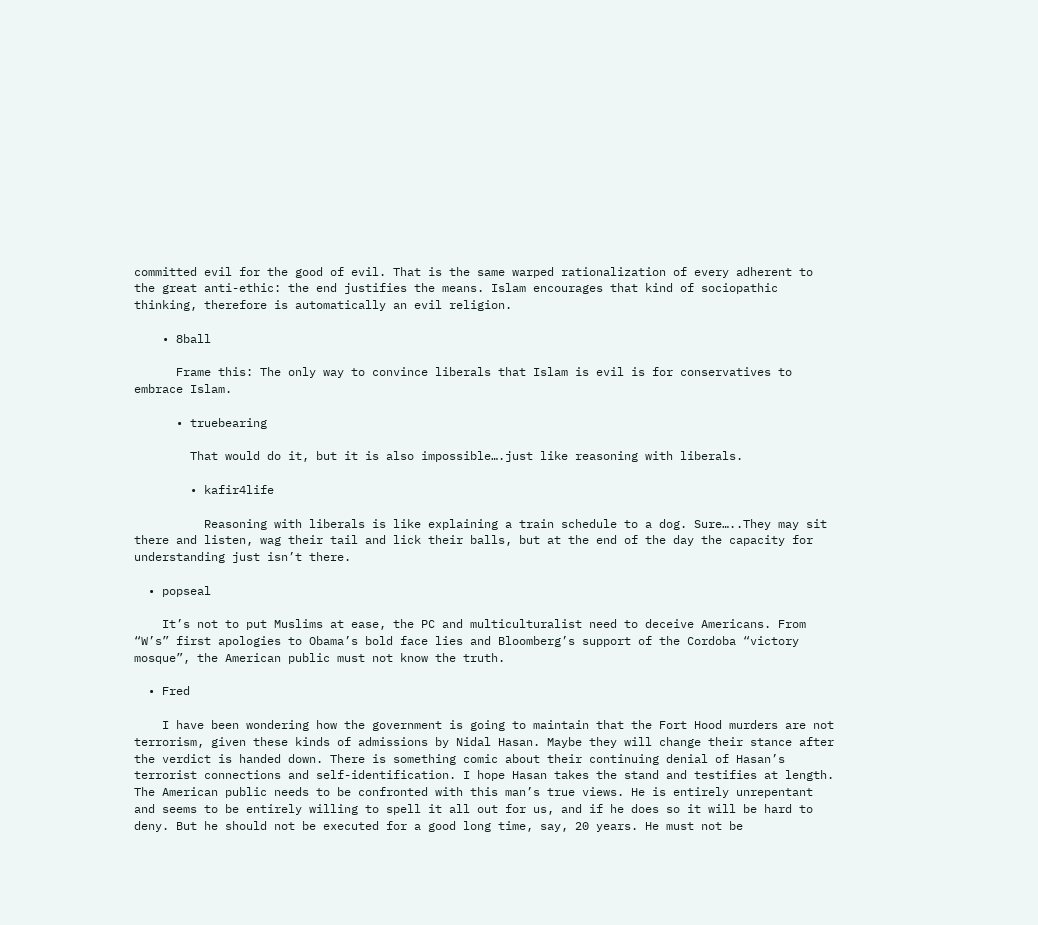committed evil for the good of evil. That is the same warped rationalization of every adherent to the great anti-ethic: the end justifies the means. Islam encourages that kind of sociopathic thinking, therefore is automatically an evil religion.

    • 8ball

      Frame this: The only way to convince liberals that Islam is evil is for conservatives to embrace Islam.

      • truebearing

        That would do it, but it is also impossible….just like reasoning with liberals.

        • kafir4life

          Reasoning with liberals is like explaining a train schedule to a dog. Sure…..They may sit there and listen, wag their tail and lick their balls, but at the end of the day the capacity for understanding just isn’t there.

  • popseal

    It’s not to put Muslims at ease, the PC and multiculturalist need to deceive Americans. From “W’s” first apologies to Obama’s bold face lies and Bloomberg’s support of the Cordoba “victory mosque”, the American public must not know the truth.

  • Fred

    I have been wondering how the government is going to maintain that the Fort Hood murders are not terrorism, given these kinds of admissions by Nidal Hasan. Maybe they will change their stance after the verdict is handed down. There is something comic about their continuing denial of Hasan’s terrorist connections and self-identification. I hope Hasan takes the stand and testifies at length. The American public needs to be confronted with this man’s true views. He is entirely unrepentant and seems to be entirely willing to spell it all out for us, and if he does so it will be hard to deny. But he should not be executed for a good long time, say, 20 years. He must not be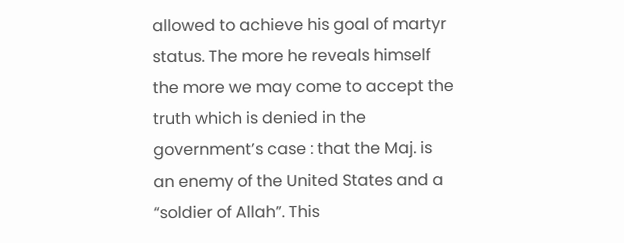allowed to achieve his goal of martyr status. The more he reveals himself the more we may come to accept the truth which is denied in the government’s case : that the Maj. is an enemy of the United States and a “soldier of Allah”. This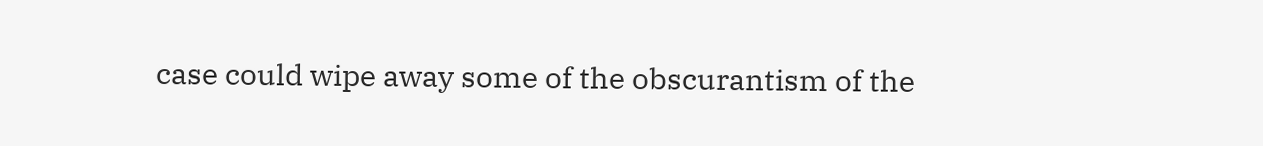case could wipe away some of the obscurantism of the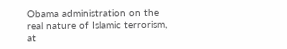Obama administration on the real nature of Islamic terrorism, at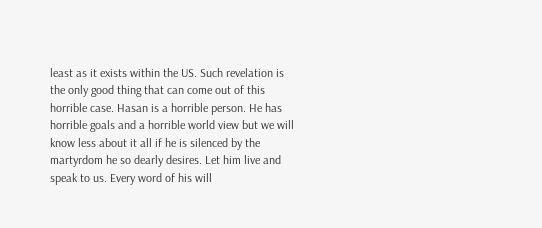least as it exists within the US. Such revelation is the only good thing that can come out of this horrible case. Hasan is a horrible person. He has horrible goals and a horrible world view but we will know less about it all if he is silenced by the martyrdom he so dearly desires. Let him live and speak to us. Every word of his will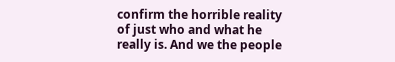confirm the horrible reality of just who and what he really is. And we the people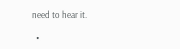need to hear it.

  •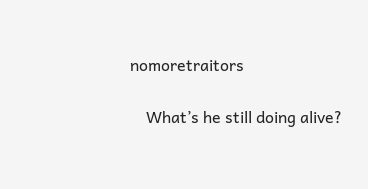nomoretraitors

    What’s he still doing alive?